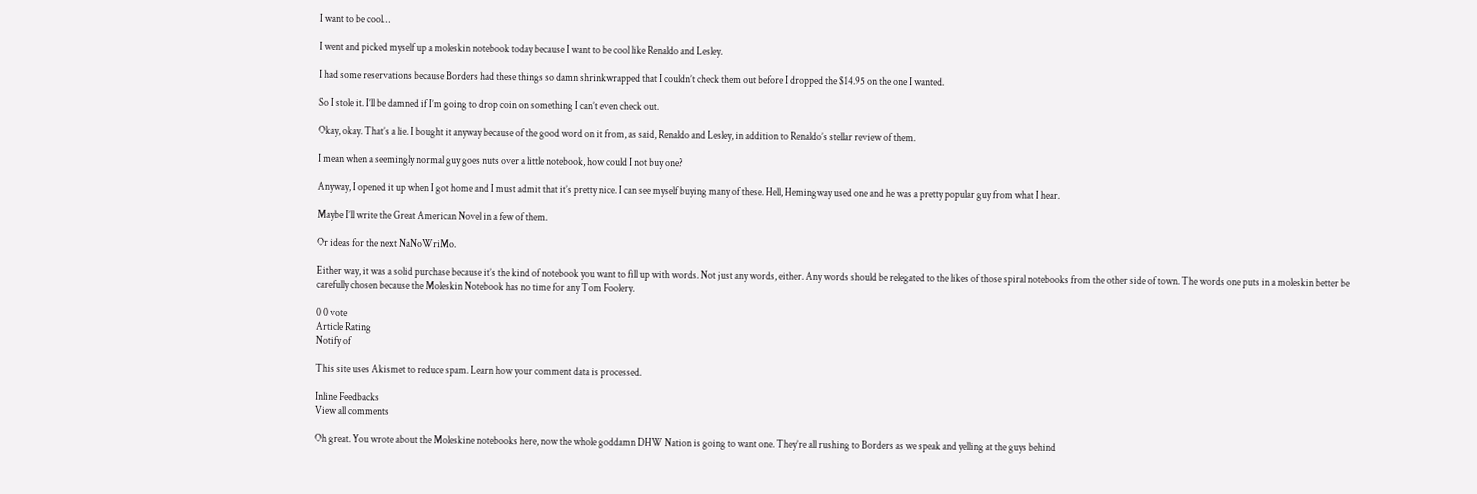I want to be cool…

I went and picked myself up a moleskin notebook today because I want to be cool like Renaldo and Lesley.

I had some reservations because Borders had these things so damn shrinkwrapped that I couldn’t check them out before I dropped the $14.95 on the one I wanted.

So I stole it. I’ll be damned if I’m going to drop coin on something I can’t even check out.

Okay, okay. That’s a lie. I bought it anyway because of the good word on it from, as said, Renaldo and Lesley, in addition to Renaldo’s stellar review of them.

I mean when a seemingly normal guy goes nuts over a little notebook, how could I not buy one?

Anyway, I opened it up when I got home and I must admit that it’s pretty nice. I can see myself buying many of these. Hell, Hemingway used one and he was a pretty popular guy from what I hear.

Maybe I’ll write the Great American Novel in a few of them.

Or ideas for the next NaNoWriMo.

Either way, it was a solid purchase because it’s the kind of notebook you want to fill up with words. Not just any words, either. Any words should be relegated to the likes of those spiral notebooks from the other side of town. The words one puts in a moleskin better be carefully chosen because the Moleskin Notebook has no time for any Tom Foolery.

0 0 vote
Article Rating
Notify of

This site uses Akismet to reduce spam. Learn how your comment data is processed.

Inline Feedbacks
View all comments

Oh great. You wrote about the Moleskine notebooks here, now the whole goddamn DHW Nation is going to want one. They’re all rushing to Borders as we speak and yelling at the guys behind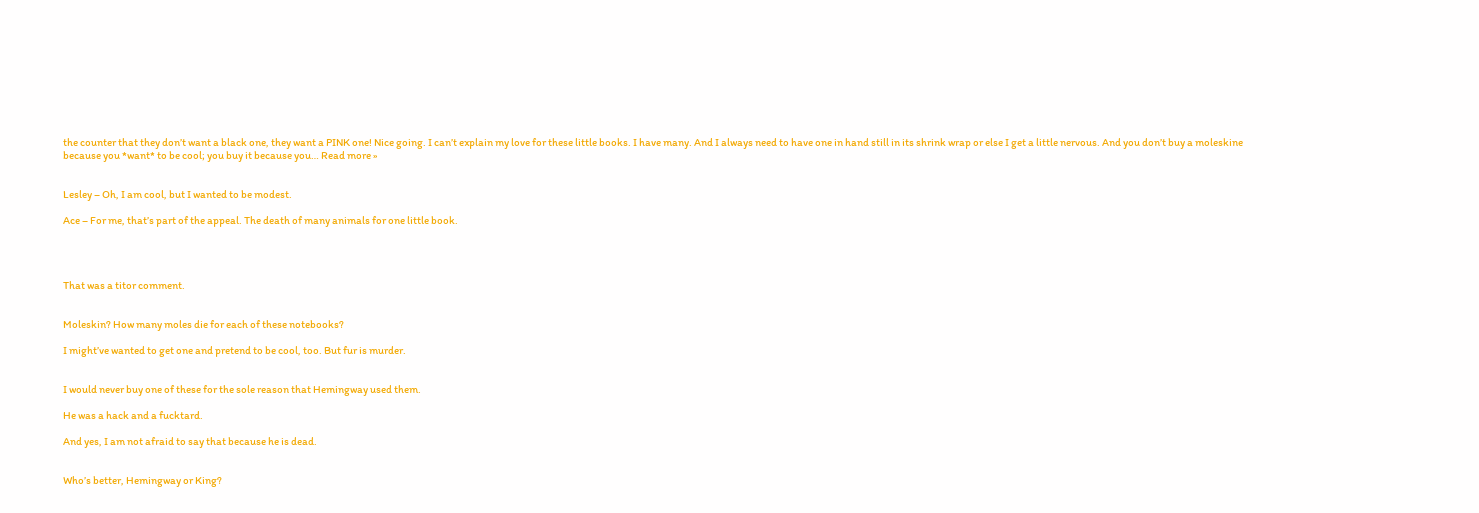the counter that they don’t want a black one, they want a PINK one! Nice going. I can’t explain my love for these little books. I have many. And I always need to have one in hand still in its shrink wrap or else I get a little nervous. And you don’t buy a moleskine because you *want* to be cool; you buy it because you… Read more »


Lesley – Oh, I am cool, but I wanted to be modest.

Ace – For me, that’s part of the appeal. The death of many animals for one little book.




That was a titor comment.


Moleskin? How many moles die for each of these notebooks?

I might’ve wanted to get one and pretend to be cool, too. But fur is murder.


I would never buy one of these for the sole reason that Hemingway used them.

He was a hack and a fucktard.

And yes, I am not afraid to say that because he is dead.


Who’s better, Hemingway or King?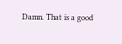Damn. That is a good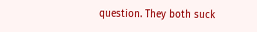question. They both suck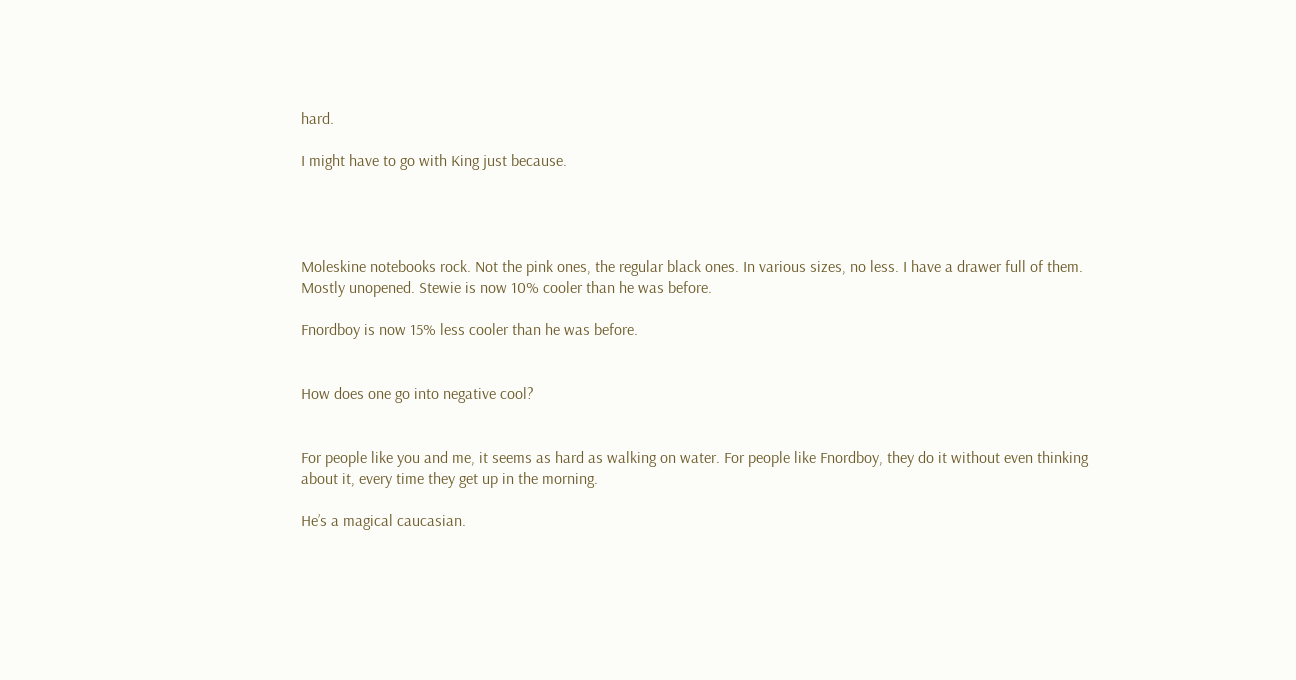hard.

I might have to go with King just because.




Moleskine notebooks rock. Not the pink ones, the regular black ones. In various sizes, no less. I have a drawer full of them. Mostly unopened. Stewie is now 10% cooler than he was before.

Fnordboy is now 15% less cooler than he was before.


How does one go into negative cool?


For people like you and me, it seems as hard as walking on water. For people like Fnordboy, they do it without even thinking about it, every time they get up in the morning.

He’s a magical caucasian.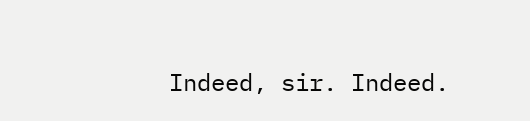Indeed, sir. Indeed.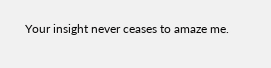Your insight never ceases to amaze me.